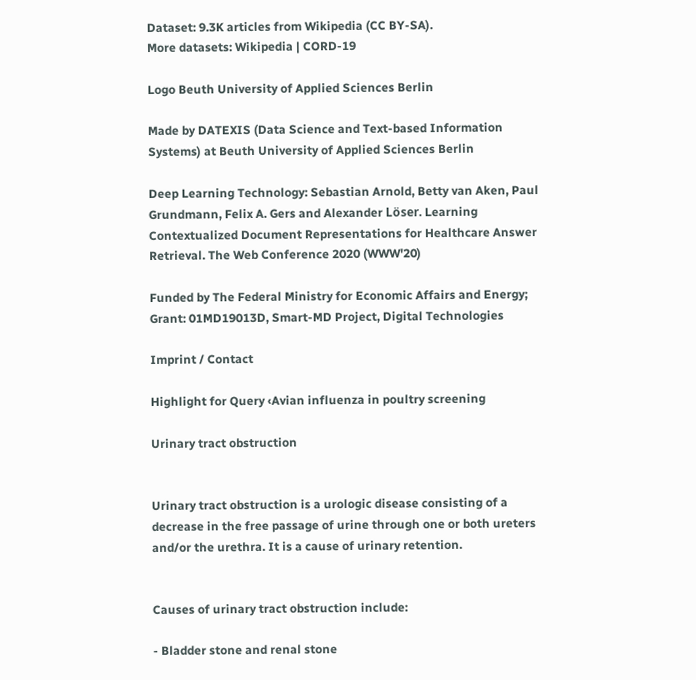Dataset: 9.3K articles from Wikipedia (CC BY-SA).
More datasets: Wikipedia | CORD-19

Logo Beuth University of Applied Sciences Berlin

Made by DATEXIS (Data Science and Text-based Information Systems) at Beuth University of Applied Sciences Berlin

Deep Learning Technology: Sebastian Arnold, Betty van Aken, Paul Grundmann, Felix A. Gers and Alexander Löser. Learning Contextualized Document Representations for Healthcare Answer Retrieval. The Web Conference 2020 (WWW'20)

Funded by The Federal Ministry for Economic Affairs and Energy; Grant: 01MD19013D, Smart-MD Project, Digital Technologies

Imprint / Contact

Highlight for Query ‹Avian influenza in poultry screening

Urinary tract obstruction


Urinary tract obstruction is a urologic disease consisting of a decrease in the free passage of urine through one or both ureters and/or the urethra. It is a cause of urinary retention.


Causes of urinary tract obstruction include:

- Bladder stone and renal stone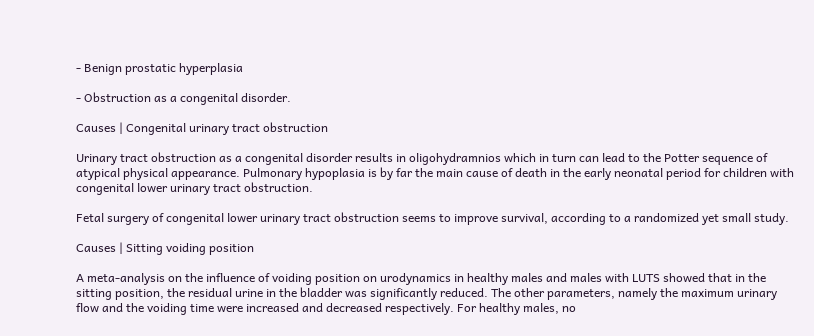- Benign prostatic hyperplasia

- Obstruction as a congenital disorder.

Causes | Congenital urinary tract obstruction

Urinary tract obstruction as a congenital disorder results in oligohydramnios which in turn can lead to the Potter sequence of atypical physical appearance. Pulmonary hypoplasia is by far the main cause of death in the early neonatal period for children with congenital lower urinary tract obstruction.

Fetal surgery of congenital lower urinary tract obstruction seems to improve survival, according to a randomized yet small study.

Causes | Sitting voiding position

A meta-analysis on the influence of voiding position on urodynamics in healthy males and males with LUTS showed that in the sitting position, the residual urine in the bladder was significantly reduced. The other parameters, namely the maximum urinary flow and the voiding time were increased and decreased respectively. For healthy males, no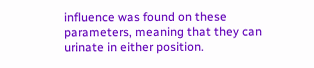influence was found on these parameters, meaning that they can urinate in either position.